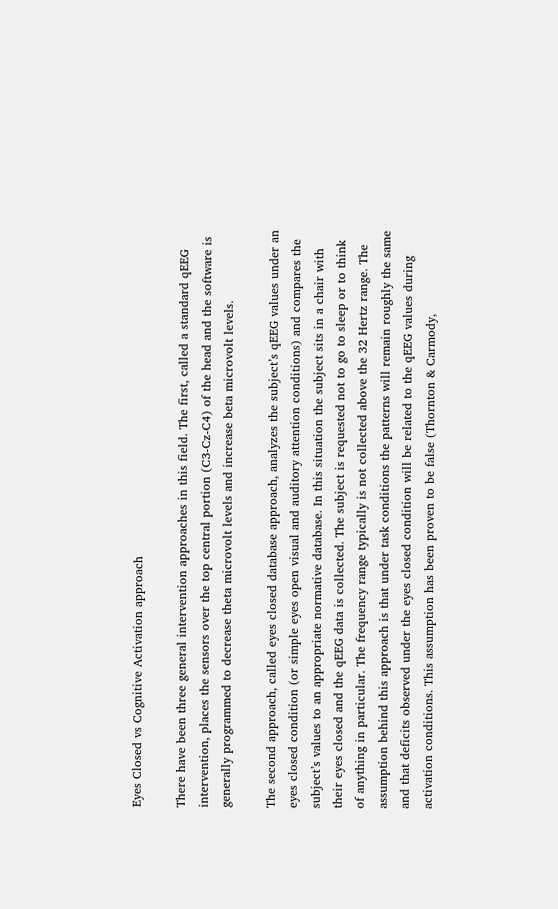Eyes Closed vs Cognitive Activation approach

There have been three general intervention approaches in this field. The first, called a standard qEEG intervention, places the sensors over the top central portion (C3-Cz-C4) of the head and the software is generally programmed to decrease theta microvolt levels and increase beta microvolt levels.

The second approach, called eyes closed database approach, analyzes the subject’s qEEG values under an eyes closed condition (or simple eyes open visual and auditory attention conditions) and compares the subject’s values to an appropriate normative database. In this situation the subject sits in a chair with their eyes closed and the qEEG data is collected. The subject is requested not to go to sleep or to think of anything in particular. The frequency range typically is not collected above the 32 Hertz range. The assumption behind this approach is that under task conditions the patterns will remain roughly the same and that deficits observed under the eyes closed condition will be related to the qEEG values during activation conditions. This assumption has been proven to be false (Thornton & Carmody,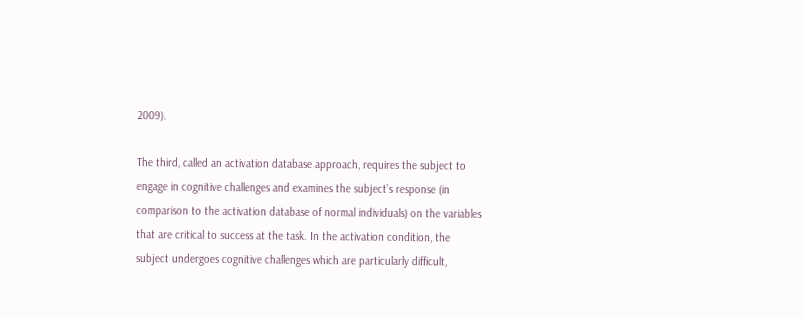2009).

The third, called an activation database approach, requires the subject to engage in cognitive challenges and examines the subject’s response (in comparison to the activation database of normal individuals) on the variables that are critical to success at the task. In the activation condition, the subject undergoes cognitive challenges which are particularly difficult,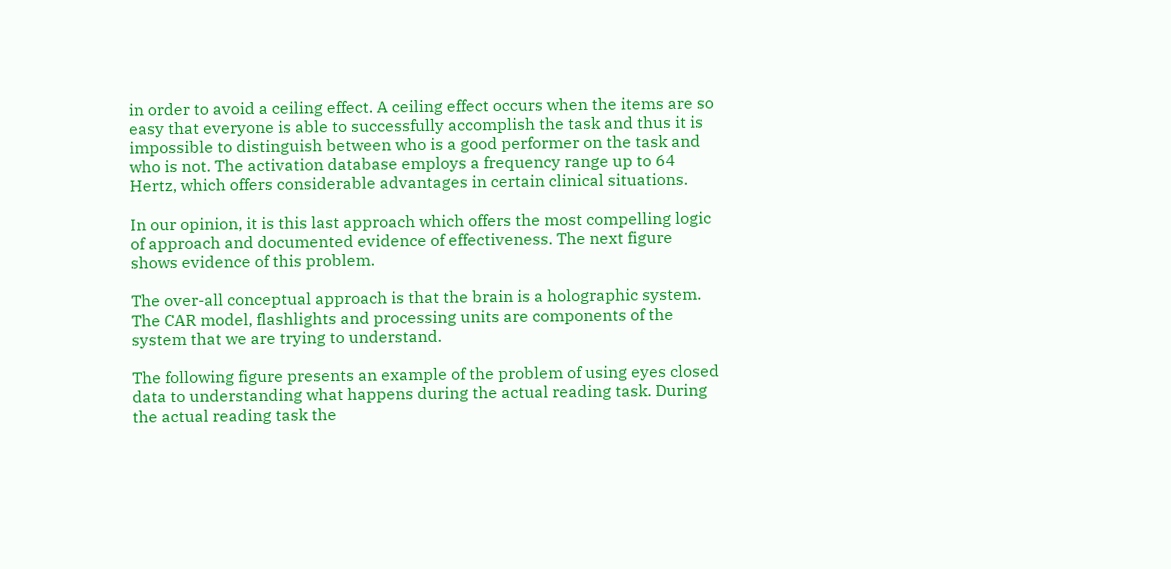in order to avoid a ceiling effect. A ceiling effect occurs when the items are so easy that everyone is able to successfully accomplish the task and thus it is impossible to distinguish between who is a good performer on the task and who is not. The activation database employs a frequency range up to 64 Hertz, which offers considerable advantages in certain clinical situations.

In our opinion, it is this last approach which offers the most compelling logic of approach and documented evidence of effectiveness. The next figure shows evidence of this problem.

The over-all conceptual approach is that the brain is a holographic system. The CAR model, flashlights and processing units are components of the system that we are trying to understand.

The following figure presents an example of the problem of using eyes closed data to understanding what happens during the actual reading task. During the actual reading task the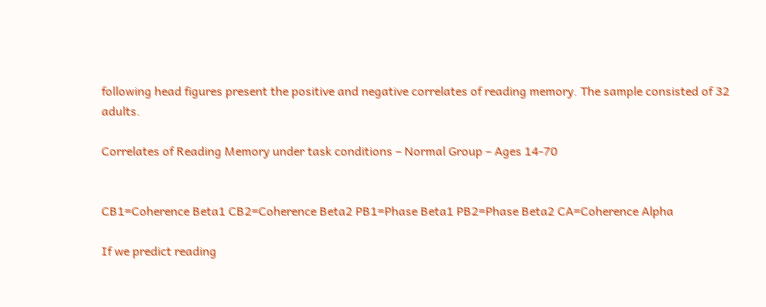following head figures present the positive and negative correlates of reading memory. The sample consisted of 32 adults.

Correlates of Reading Memory under task conditions – Normal Group – Ages 14-70


CB1=Coherence Beta1 CB2=Coherence Beta2 PB1=Phase Beta1 PB2=Phase Beta2 CA=Coherence Alpha

If we predict reading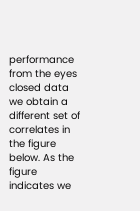performance from the eyes closed data we obtain a different set of correlates in the figure below. As the figure indicates we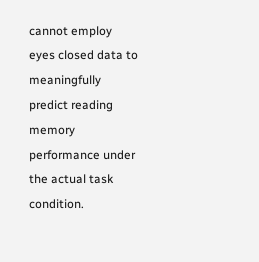cannot employ eyes closed data to meaningfully predict reading memory performance under the actual task condition.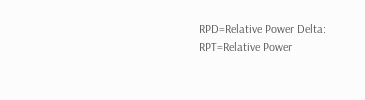RPD=Relative Power Delta: RPT=Relative Power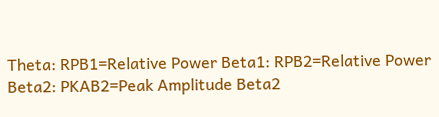Theta: RPB1=Relative Power Beta1: RPB2=Relative Power Beta2: PKAB2=Peak Amplitude Beta2